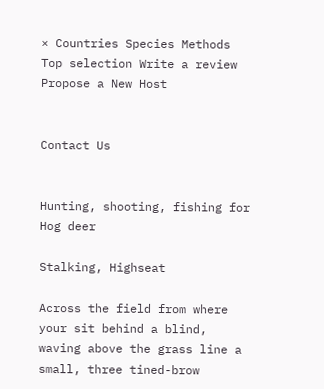× Countries Species Methods Top selection Write a review Propose a New Host


Contact Us


Hunting, shooting, fishing for Hog deer

Stalking, Highseat

Across the field from where your sit behind a blind, waving above the grass line a small, three tined-brow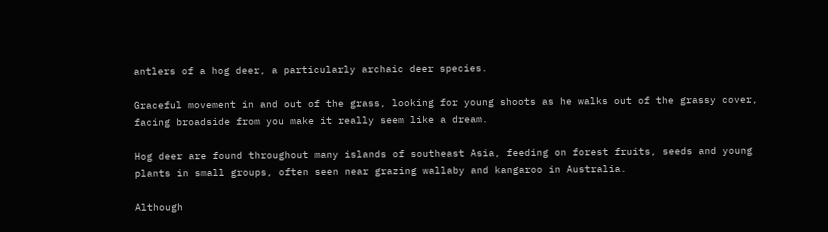antlers of a hog deer, a particularly archaic deer species.

Graceful movement in and out of the grass, looking for young shoots as he walks out of the grassy cover, facing broadside from you make it really seem like a dream.

Hog deer are found throughout many islands of southeast Asia, feeding on forest fruits, seeds and young plants in small groups, often seen near grazing wallaby and kangaroo in Australia.

Although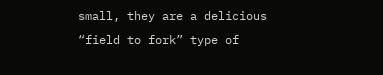small, they are a delicious “field to fork” type of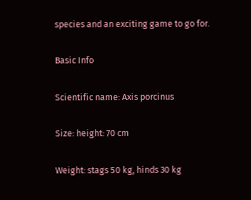species and an exciting game to go for.

Basic Info

Scientific name: Axis porcinus

Size: height: 70 cm

Weight: stags 50 kg, hinds 30 kg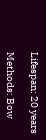Lifespan: 20 years

Methods: Bow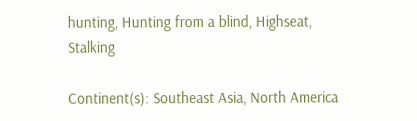hunting, Hunting from a blind, Highseat, Stalking

Continent(s): Southeast Asia, North America